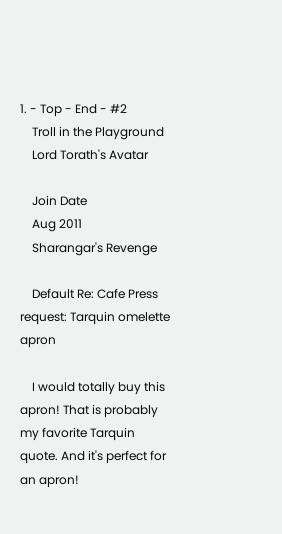1. - Top - End - #2
    Troll in the Playground
    Lord Torath's Avatar

    Join Date
    Aug 2011
    Sharangar's Revenge

    Default Re: Cafe Press request: Tarquin omelette apron

    I would totally buy this apron! That is probably my favorite Tarquin quote. And it's perfect for an apron!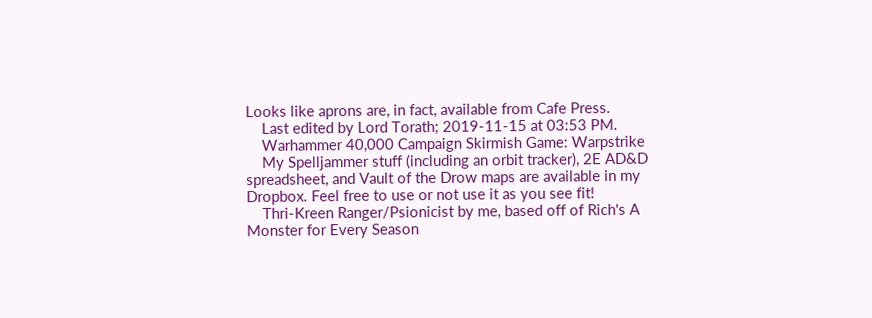Looks like aprons are, in fact, available from Cafe Press.
    Last edited by Lord Torath; 2019-11-15 at 03:53 PM.
    Warhammer 40,000 Campaign Skirmish Game: Warpstrike
    My Spelljammer stuff (including an orbit tracker), 2E AD&D spreadsheet, and Vault of the Drow maps are available in my Dropbox. Feel free to use or not use it as you see fit!
    Thri-Kreen Ranger/Psionicist by me, based off of Rich's A Monster for Every Season